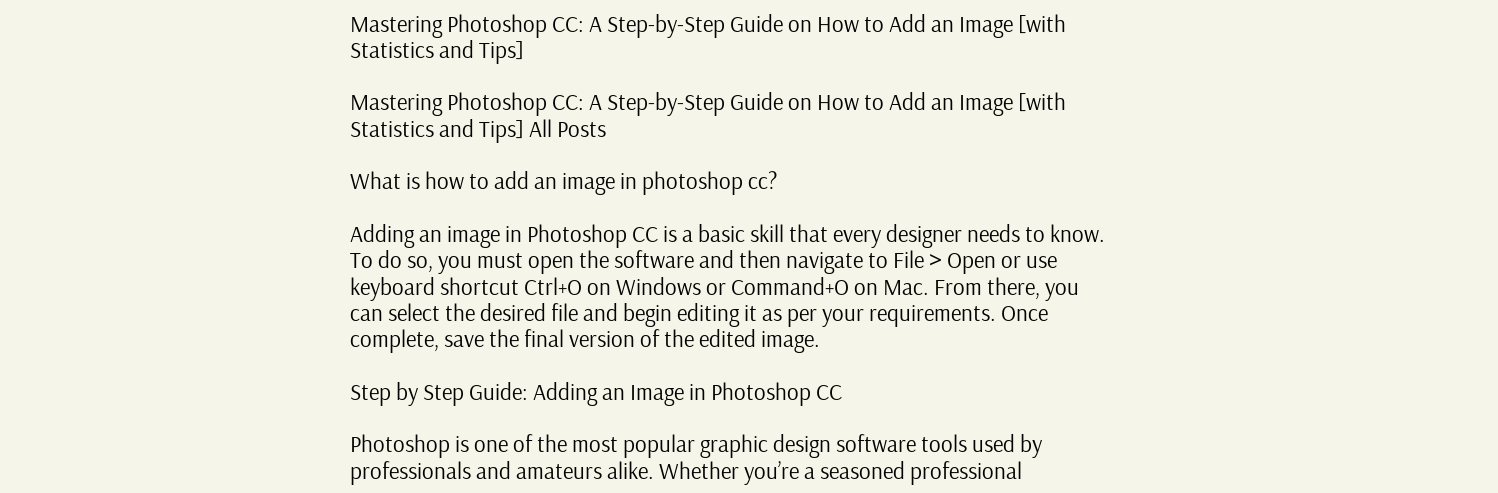Mastering Photoshop CC: A Step-by-Step Guide on How to Add an Image [with Statistics and Tips]

Mastering Photoshop CC: A Step-by-Step Guide on How to Add an Image [with Statistics and Tips] All Posts

What is how to add an image in photoshop cc?

Adding an image in Photoshop CC is a basic skill that every designer needs to know. To do so, you must open the software and then navigate to File > Open or use keyboard shortcut Ctrl+O on Windows or Command+O on Mac. From there, you can select the desired file and begin editing it as per your requirements. Once complete, save the final version of the edited image.

Step by Step Guide: Adding an Image in Photoshop CC

Photoshop is one of the most popular graphic design software tools used by professionals and amateurs alike. Whether you’re a seasoned professional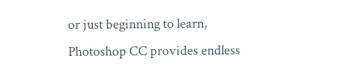or just beginning to learn, Photoshop CC provides endless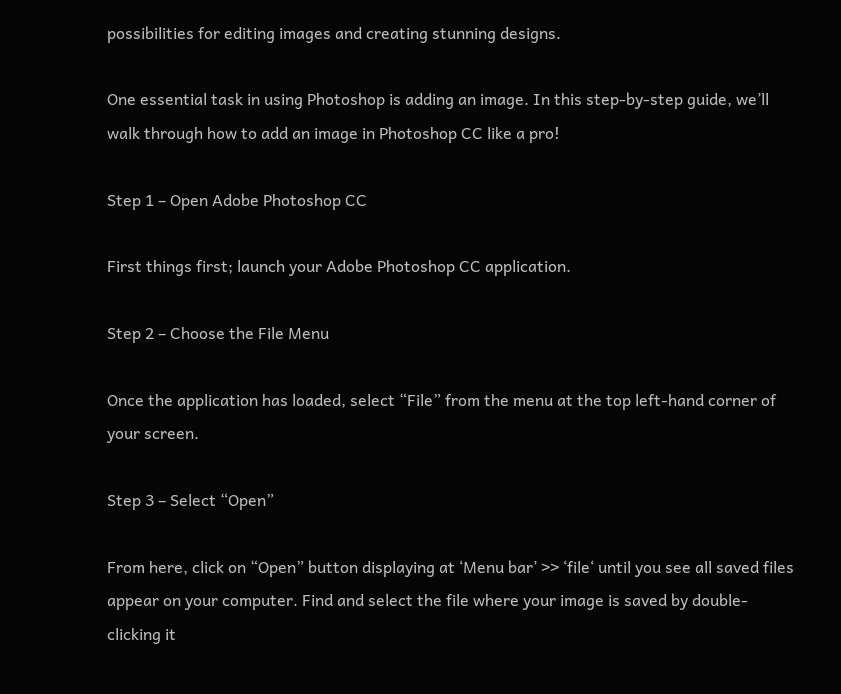possibilities for editing images and creating stunning designs.

One essential task in using Photoshop is adding an image. In this step-by-step guide, we’ll walk through how to add an image in Photoshop CC like a pro!

Step 1 – Open Adobe Photoshop CC

First things first; launch your Adobe Photoshop CC application.

Step 2 – Choose the File Menu

Once the application has loaded, select “File” from the menu at the top left-hand corner of your screen.

Step 3 – Select “Open”

From here, click on “Open” button displaying at ‘Menu bar’ >> ‘file‘ until you see all saved files appear on your computer. Find and select the file where your image is saved by double-clicking it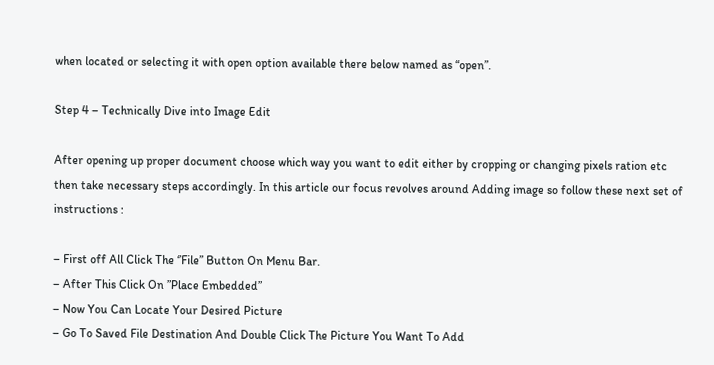when located or selecting it with open option available there below named as “open”.

Step 4 – Technically Dive into Image Edit

After opening up proper document choose which way you want to edit either by cropping or changing pixels ration etc then take necessary steps accordingly. In this article our focus revolves around Adding image so follow these next set of instructions :

– First off All Click The ‘’File” Button On Menu Bar.
– After This Click On ”Place Embedded”
– Now You Can Locate Your Desired Picture
– Go To Saved File Destination And Double Click The Picture You Want To Add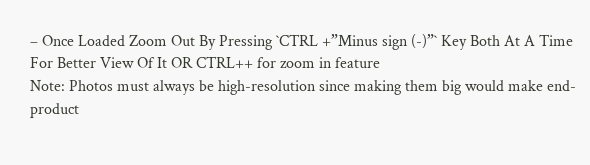– Once Loaded Zoom Out By Pressing `CTRL +”Minus sign (-)”` Key Both At A Time For Better View Of It OR CTRL++ for zoom in feature
Note: Photos must always be high-resolution since making them big would make end-product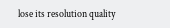lose its resolution quality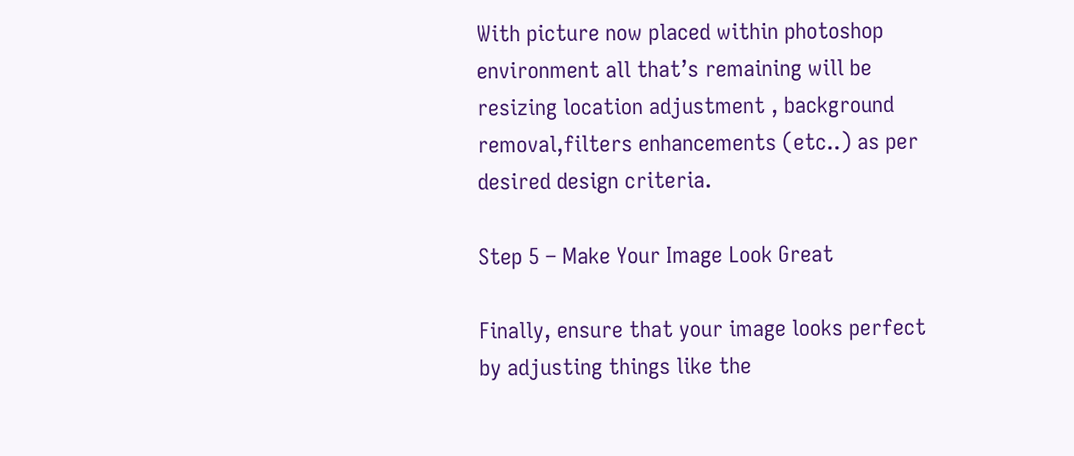With picture now placed within photoshop environment all that’s remaining will be resizing location adjustment , background removal,filters enhancements (etc..) as per desired design criteria.

Step 5 – Make Your Image Look Great

Finally, ensure that your image looks perfect by adjusting things like the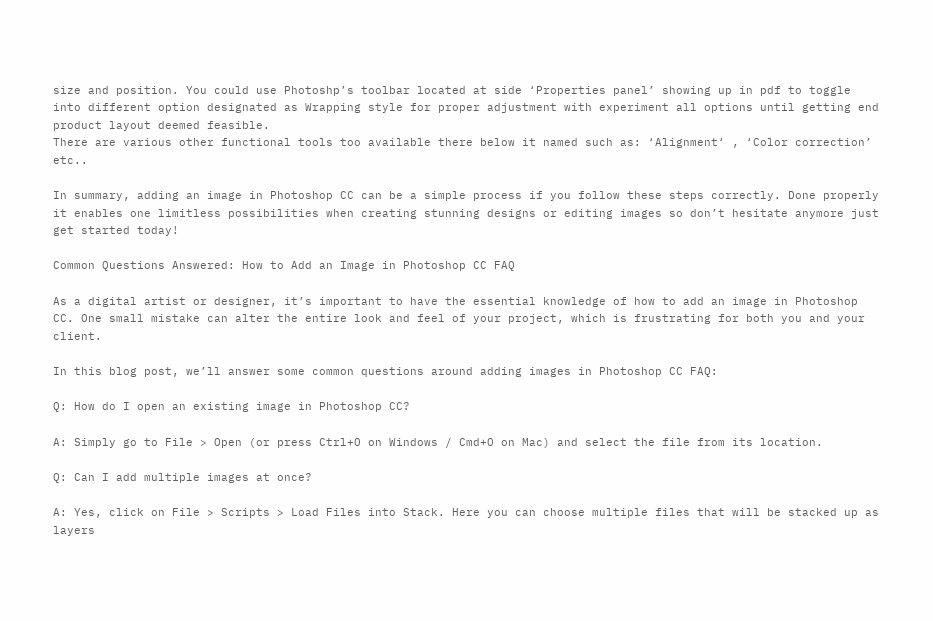size and position. You could use Photoshp’s toolbar located at side ‘Properties panel’ showing up in pdf to toggle into different option designated as Wrapping style for proper adjustment with experiment all options until getting end product layout deemed feasible.
There are various other functional tools too available there below it named such as: ‘Alignment‘ , ‘Color correction’ etc..

In summary, adding an image in Photoshop CC can be a simple process if you follow these steps correctly. Done properly it enables one limitless possibilities when creating stunning designs or editing images so don’t hesitate anymore just get started today!

Common Questions Answered: How to Add an Image in Photoshop CC FAQ

As a digital artist or designer, it’s important to have the essential knowledge of how to add an image in Photoshop CC. One small mistake can alter the entire look and feel of your project, which is frustrating for both you and your client.

In this blog post, we’ll answer some common questions around adding images in Photoshop CC FAQ:

Q: How do I open an existing image in Photoshop CC?

A: Simply go to File > Open (or press Ctrl+O on Windows / Cmd+O on Mac) and select the file from its location.

Q: Can I add multiple images at once?

A: Yes, click on File > Scripts > Load Files into Stack. Here you can choose multiple files that will be stacked up as layers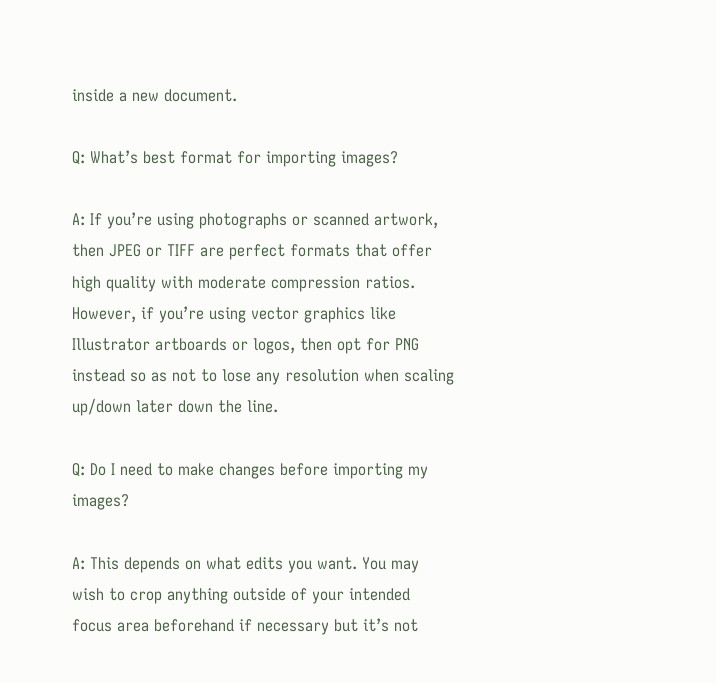inside a new document.

Q: What’s best format for importing images?

A: If you’re using photographs or scanned artwork, then JPEG or TIFF are perfect formats that offer high quality with moderate compression ratios. However, if you’re using vector graphics like Illustrator artboards or logos, then opt for PNG instead so as not to lose any resolution when scaling up/down later down the line.

Q: Do I need to make changes before importing my images?

A: This depends on what edits you want. You may wish to crop anything outside of your intended focus area beforehand if necessary but it’s not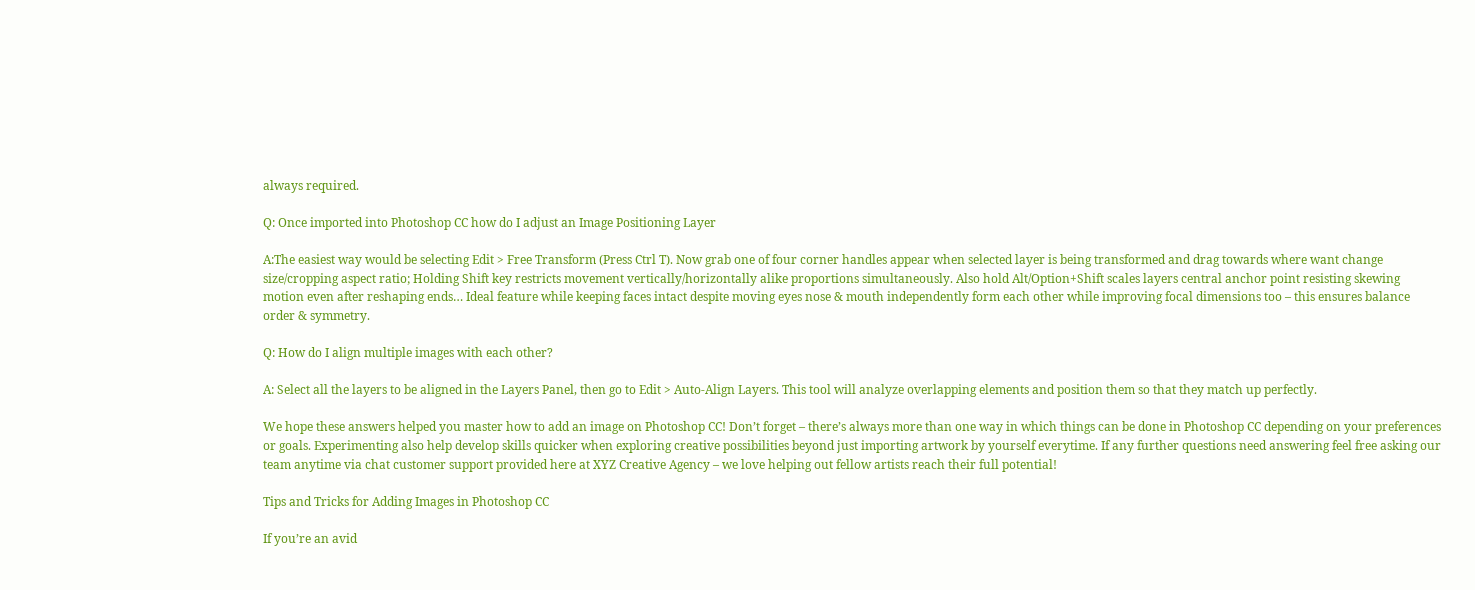always required.

Q: Once imported into Photoshop CC how do I adjust an Image Positioning Layer

A:The easiest way would be selecting Edit > Free Transform (Press Ctrl T). Now grab one of four corner handles appear when selected layer is being transformed and drag towards where want change size/cropping aspect ratio; Holding Shift key restricts movement vertically/horizontally alike proportions simultaneously. Also hold Alt/Option+Shift scales layers central anchor point resisting skewing motion even after reshaping ends… Ideal feature while keeping faces intact despite moving eyes nose & mouth independently form each other while improving focal dimensions too – this ensures balance order & symmetry.

Q: How do I align multiple images with each other?

A: Select all the layers to be aligned in the Layers Panel, then go to Edit > Auto-Align Layers. This tool will analyze overlapping elements and position them so that they match up perfectly.

We hope these answers helped you master how to add an image on Photoshop CC! Don’t forget – there’s always more than one way in which things can be done in Photoshop CC depending on your preferences or goals. Experimenting also help develop skills quicker when exploring creative possibilities beyond just importing artwork by yourself everytime. If any further questions need answering feel free asking our team anytime via chat customer support provided here at XYZ Creative Agency – we love helping out fellow artists reach their full potential!

Tips and Tricks for Adding Images in Photoshop CC

If you’re an avid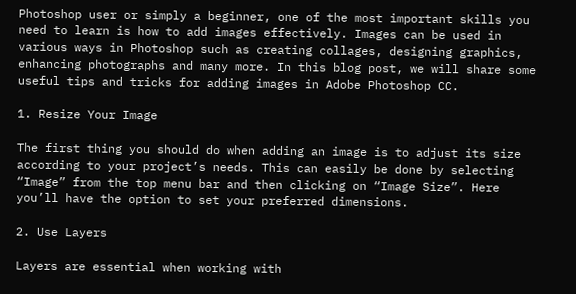Photoshop user or simply a beginner, one of the most important skills you need to learn is how to add images effectively. Images can be used in various ways in Photoshop such as creating collages, designing graphics, enhancing photographs and many more. In this blog post, we will share some useful tips and tricks for adding images in Adobe Photoshop CC.

1. Resize Your Image

The first thing you should do when adding an image is to adjust its size according to your project’s needs. This can easily be done by selecting “Image” from the top menu bar and then clicking on “Image Size”. Here you’ll have the option to set your preferred dimensions.

2. Use Layers

Layers are essential when working with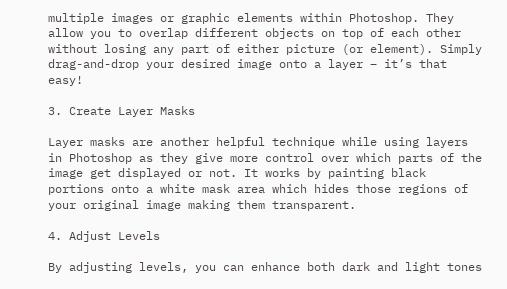multiple images or graphic elements within Photoshop. They allow you to overlap different objects on top of each other without losing any part of either picture (or element). Simply drag-and-drop your desired image onto a layer – it’s that easy!

3. Create Layer Masks

Layer masks are another helpful technique while using layers in Photoshop as they give more control over which parts of the image get displayed or not. It works by painting black portions onto a white mask area which hides those regions of your original image making them transparent.

4. Adjust Levels

By adjusting levels, you can enhance both dark and light tones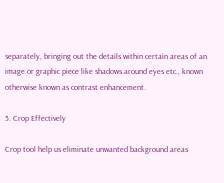separately, bringing out the details within certain areas of an image or graphic piece like shadows around eyes etc., known otherwise known as contrast enhancement.

5. Crop Effectively

Crop tool help us eliminate unwanted background areas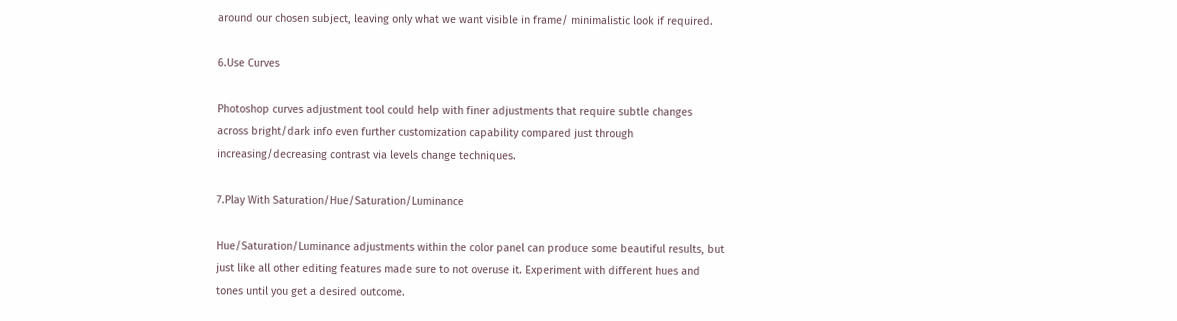around our chosen subject, leaving only what we want visible in frame/ minimalistic look if required.

6.Use Curves

Photoshop curves adjustment tool could help with finer adjustments that require subtle changes across bright/dark info even further customization capability compared just through increasing/decreasing contrast via levels change techniques.

7.Play With Saturation/Hue/Saturation/Luminance

Hue/Saturation/Luminance adjustments within the color panel can produce some beautiful results, but just like all other editing features made sure to not overuse it. Experiment with different hues and tones until you get a desired outcome.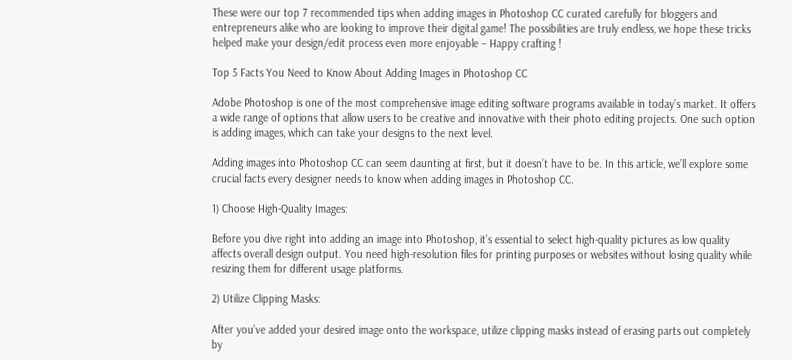These were our top 7 recommended tips when adding images in Photoshop CC curated carefully for bloggers and entrepreneurs alike who are looking to improve their digital game! The possibilities are truly endless, we hope these tricks helped make your design/edit process even more enjoyable – Happy crafting !

Top 5 Facts You Need to Know About Adding Images in Photoshop CC

Adobe Photoshop is one of the most comprehensive image editing software programs available in today’s market. It offers a wide range of options that allow users to be creative and innovative with their photo editing projects. One such option is adding images, which can take your designs to the next level.

Adding images into Photoshop CC can seem daunting at first, but it doesn’t have to be. In this article, we’ll explore some crucial facts every designer needs to know when adding images in Photoshop CC.

1) Choose High-Quality Images:

Before you dive right into adding an image into Photoshop, it’s essential to select high-quality pictures as low quality affects overall design output. You need high-resolution files for printing purposes or websites without losing quality while resizing them for different usage platforms.

2) Utilize Clipping Masks:

After you’ve added your desired image onto the workspace, utilize clipping masks instead of erasing parts out completely by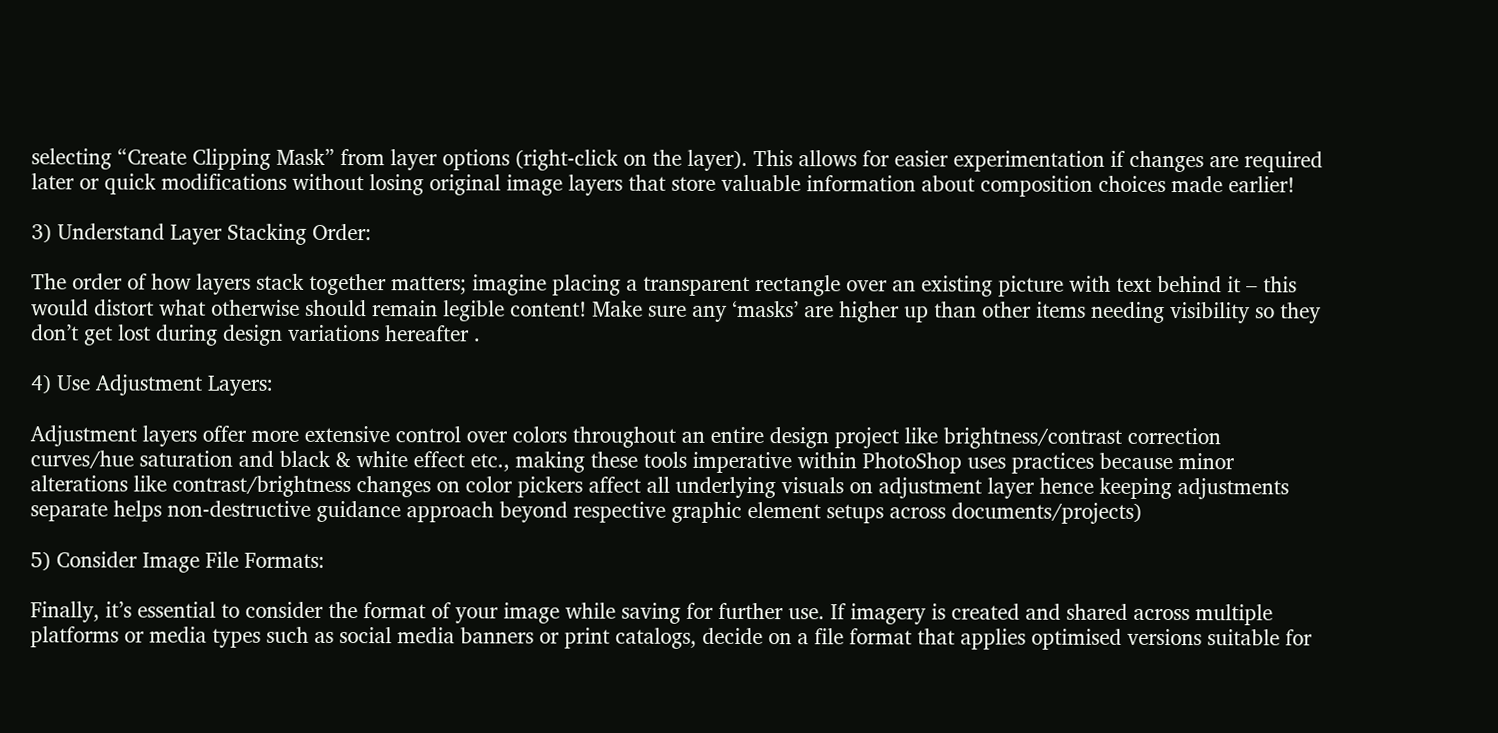selecting “Create Clipping Mask” from layer options (right-click on the layer). This allows for easier experimentation if changes are required later or quick modifications without losing original image layers that store valuable information about composition choices made earlier!

3) Understand Layer Stacking Order:

The order of how layers stack together matters; imagine placing a transparent rectangle over an existing picture with text behind it – this would distort what otherwise should remain legible content! Make sure any ‘masks’ are higher up than other items needing visibility so they don’t get lost during design variations hereafter .

4) Use Adjustment Layers:

Adjustment layers offer more extensive control over colors throughout an entire design project like brightness/contrast correction curves/hue saturation and black & white effect etc., making these tools imperative within PhotoShop uses practices because minor alterations like contrast/brightness changes on color pickers affect all underlying visuals on adjustment layer hence keeping adjustments separate helps non-destructive guidance approach beyond respective graphic element setups across documents/projects)

5) Consider Image File Formats:

Finally, it’s essential to consider the format of your image while saving for further use. If imagery is created and shared across multiple platforms or media types such as social media banners or print catalogs, decide on a file format that applies optimised versions suitable for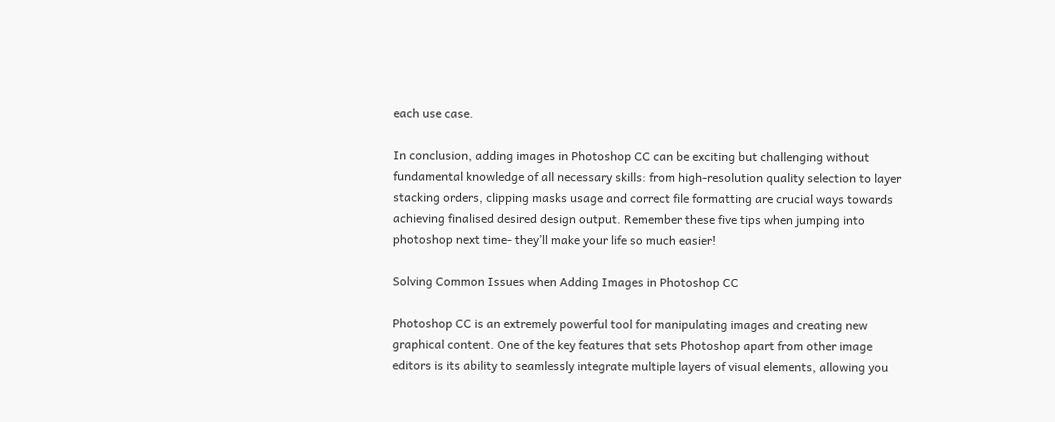each use case.

In conclusion, adding images in Photoshop CC can be exciting but challenging without fundamental knowledge of all necessary skills: from high-resolution quality selection to layer stacking orders, clipping masks usage and correct file formatting are crucial ways towards achieving finalised desired design output. Remember these five tips when jumping into photoshop next time- they’ll make your life so much easier!

Solving Common Issues when Adding Images in Photoshop CC

Photoshop CC is an extremely powerful tool for manipulating images and creating new graphical content. One of the key features that sets Photoshop apart from other image editors is its ability to seamlessly integrate multiple layers of visual elements, allowing you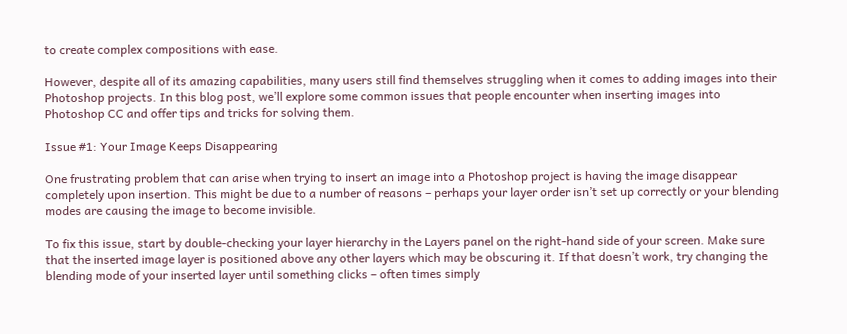to create complex compositions with ease.

However, despite all of its amazing capabilities, many users still find themselves struggling when it comes to adding images into their Photoshop projects. In this blog post, we’ll explore some common issues that people encounter when inserting images into Photoshop CC and offer tips and tricks for solving them.

Issue #1: Your Image Keeps Disappearing

One frustrating problem that can arise when trying to insert an image into a Photoshop project is having the image disappear completely upon insertion. This might be due to a number of reasons – perhaps your layer order isn’t set up correctly or your blending modes are causing the image to become invisible.

To fix this issue, start by double-checking your layer hierarchy in the Layers panel on the right-hand side of your screen. Make sure that the inserted image layer is positioned above any other layers which may be obscuring it. If that doesn’t work, try changing the blending mode of your inserted layer until something clicks – often times simply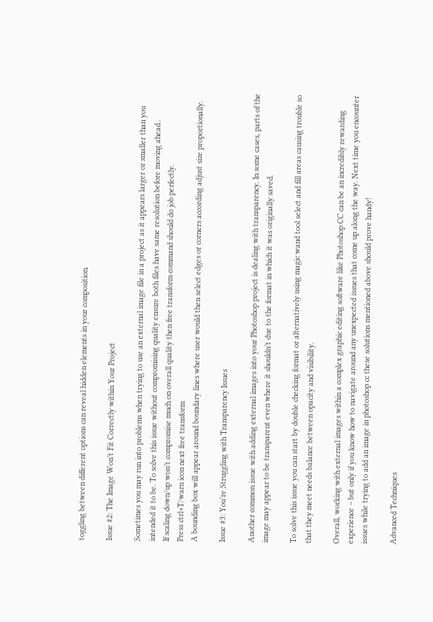toggling between different options can reveal hidden elements in your composition.

Issue #2: The Image Won’t Fit Correctly within Your Project

Sometimes you may run into problems when trying to use an external image file in a project as it appears larger or smaller than you intended it to be. To solve this issue without compromising quality ensure both files have same resolution before moving ahead..
If scaling down/up won’t compromise much on overall quality then free transform command should do job perfectly.
Press ctrl+T/warn icon next free transform
A bounding box will appear around boundary lines where user would then select edges or corners according adjust size proportionally.

Issue #3: You’re Struggling with Transparency Issues

Another common issue with adding external images into your Photoshop project is dealing with transparency. In some cases, parts of the image may appear to be transparent even where it shouldn’t due to the format in which it was originally saved.

To solve this issue you can start by double checking format or alternatively using magic wand tool select and fill areas causing trouble so that they meet needs balance between opacity and visibility.

Overall, working with external images within a complex graphic editing software like Photoshop CC can be an incredibly rewarding experience – but only if you know how to navigate around any unexpected issues that come up along the way. Next time you encounter issues while trying to add an image in photoshop cc these solutions mentioned above should prove handy!

Advanced Techniques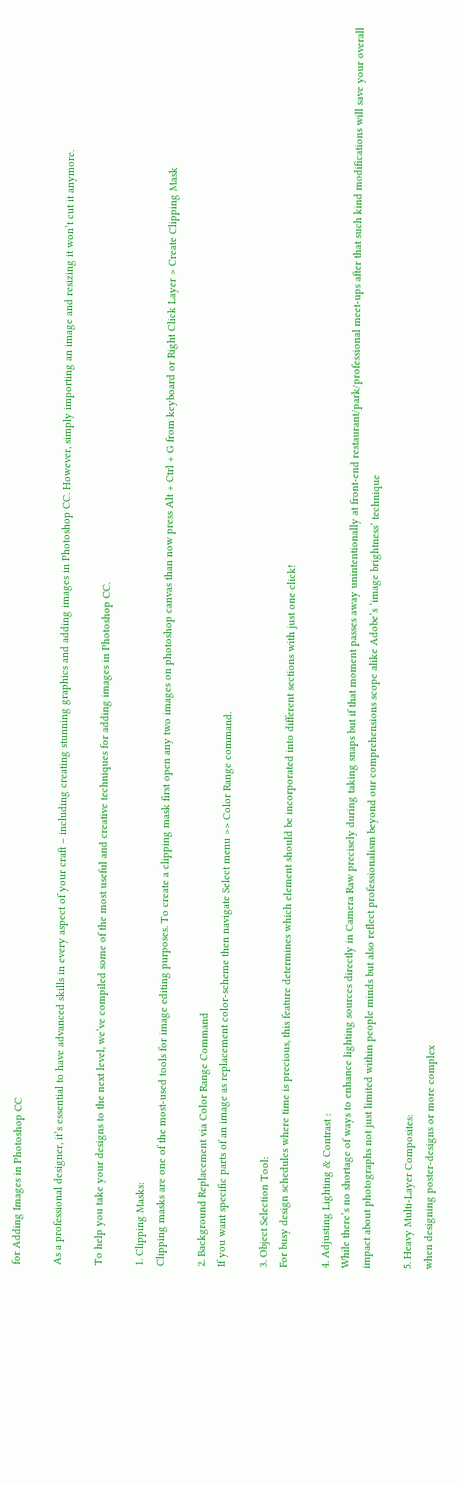for Adding Images in Photoshop CC

As a professional designer, it’s essential to have advanced skills in every aspect of your craft – including creating stunning graphics and adding images in Photoshop CC. However, simply importing an image and resizing it won’t cut it anymore.

To help you take your designs to the next level, we’ve compiled some of the most useful and creative techniques for adding images in Photoshop CC.

1. Clipping Masks:
Clipping masks are one of the most-used tools for image editing purposes. To create a clipping mask first open any two images on photoshop canvas than now press Alt + Ctrl + G from keyboard or Right Click Layer > Create Clipping Mask

2. Background Replacement via Color Range Command
If you want specific parts of an image as replacement color-scheme then navigate Select menu >> Color Range command.

3. Object Selection Tool:
For busy design schedules where time is precious, this feature determines which element should be incorporated into different sections with just one click!

4. Adjusting Lighting & Contrast :
While there’s no shortage of ways to enhance lighting sources directly in Camera Raw precisely during taking snaps but if that moment passes away unintentionally at front-end restaurant/park/professional meet-ups after that such kind modifications will save your overall impact about photographs not just limited within people minds but also reflect professionalism beyond our comprehensions scope alike Adobe’s ‘image brightness’ technique

5. Heavy Multi-Layer Composites:
when designing poster-designs or more complex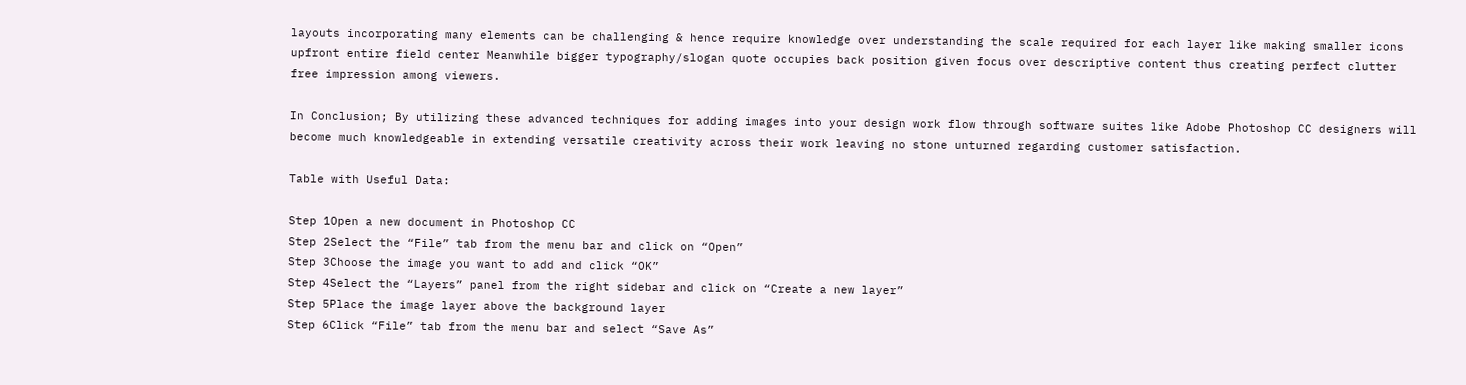layouts incorporating many elements can be challenging & hence require knowledge over understanding the scale required for each layer like making smaller icons upfront entire field center Meanwhile bigger typography/slogan quote occupies back position given focus over descriptive content thus creating perfect clutter free impression among viewers.

In Conclusion; By utilizing these advanced techniques for adding images into your design work flow through software suites like Adobe Photoshop CC designers will become much knowledgeable in extending versatile creativity across their work leaving no stone unturned regarding customer satisfaction.

Table with Useful Data:

Step 1Open a new document in Photoshop CC
Step 2Select the “File” tab from the menu bar and click on “Open”
Step 3Choose the image you want to add and click “OK”
Step 4Select the “Layers” panel from the right sidebar and click on “Create a new layer”
Step 5Place the image layer above the background layer
Step 6Click “File” tab from the menu bar and select “Save As”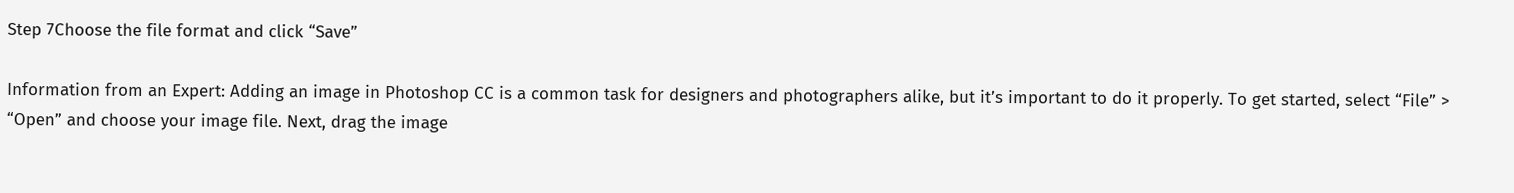Step 7Choose the file format and click “Save”

Information from an Expert: Adding an image in Photoshop CC is a common task for designers and photographers alike, but it’s important to do it properly. To get started, select “File” > “Open” and choose your image file. Next, drag the image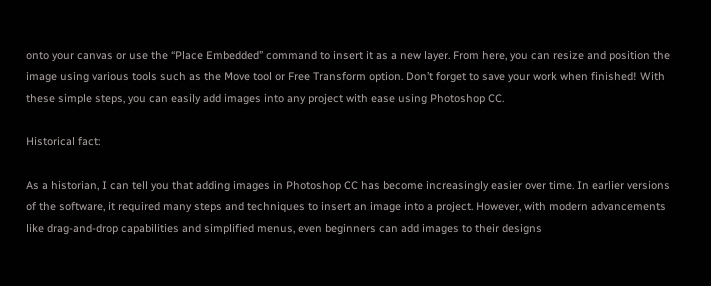onto your canvas or use the “Place Embedded” command to insert it as a new layer. From here, you can resize and position the image using various tools such as the Move tool or Free Transform option. Don’t forget to save your work when finished! With these simple steps, you can easily add images into any project with ease using Photoshop CC.

Historical fact:

As a historian, I can tell you that adding images in Photoshop CC has become increasingly easier over time. In earlier versions of the software, it required many steps and techniques to insert an image into a project. However, with modern advancements like drag-and-drop capabilities and simplified menus, even beginners can add images to their designs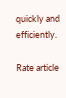quickly and efficiently.

Rate article